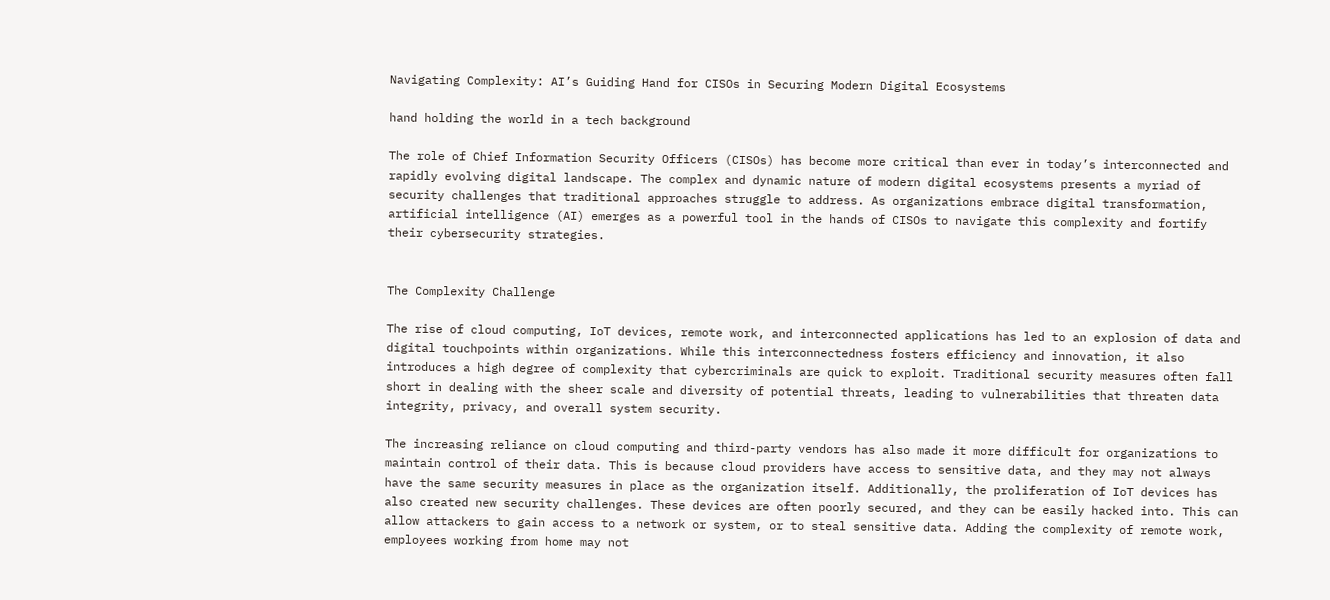Navigating Complexity: AI’s Guiding Hand for CISOs in Securing Modern Digital Ecosystems

hand holding the world in a tech background

The role of Chief Information Security Officers (CISOs) has become more critical than ever in today’s interconnected and rapidly evolving digital landscape. The complex and dynamic nature of modern digital ecosystems presents a myriad of security challenges that traditional approaches struggle to address. As organizations embrace digital transformation, artificial intelligence (AI) emerges as a powerful tool in the hands of CISOs to navigate this complexity and fortify their cybersecurity strategies.


The Complexity Challenge

The rise of cloud computing, IoT devices, remote work, and interconnected applications has led to an explosion of data and digital touchpoints within organizations. While this interconnectedness fosters efficiency and innovation, it also introduces a high degree of complexity that cybercriminals are quick to exploit. Traditional security measures often fall short in dealing with the sheer scale and diversity of potential threats, leading to vulnerabilities that threaten data integrity, privacy, and overall system security.

The increasing reliance on cloud computing and third-party vendors has also made it more difficult for organizations to maintain control of their data. This is because cloud providers have access to sensitive data, and they may not always have the same security measures in place as the organization itself. Additionally, the proliferation of IoT devices has also created new security challenges. These devices are often poorly secured, and they can be easily hacked into. This can allow attackers to gain access to a network or system, or to steal sensitive data. Adding the complexity of remote work, employees working from home may not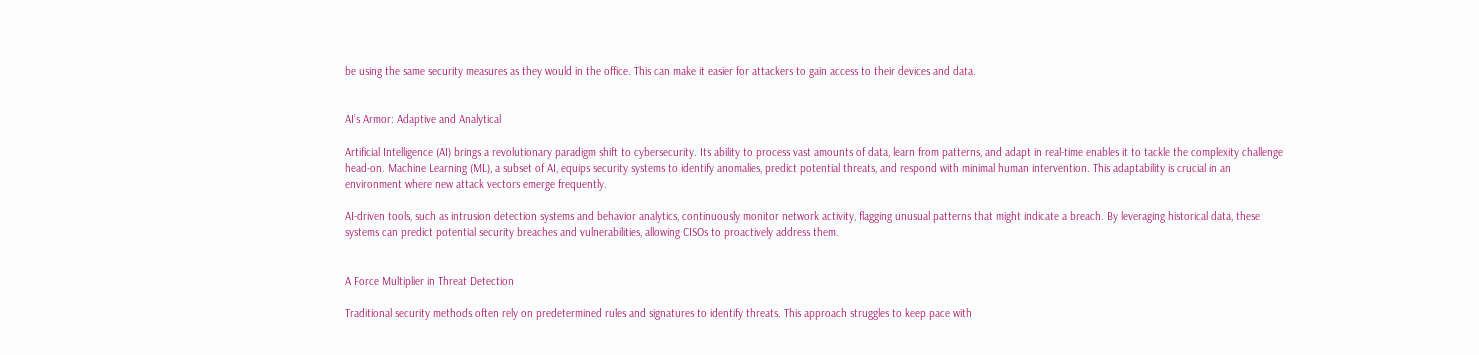be using the same security measures as they would in the office. This can make it easier for attackers to gain access to their devices and data.


AI’s Armor: Adaptive and Analytical

Artificial Intelligence (AI) brings a revolutionary paradigm shift to cybersecurity. Its ability to process vast amounts of data, learn from patterns, and adapt in real-time enables it to tackle the complexity challenge head-on. Machine Learning (ML), a subset of AI, equips security systems to identify anomalies, predict potential threats, and respond with minimal human intervention. This adaptability is crucial in an environment where new attack vectors emerge frequently.

AI-driven tools, such as intrusion detection systems and behavior analytics, continuously monitor network activity, flagging unusual patterns that might indicate a breach. By leveraging historical data, these systems can predict potential security breaches and vulnerabilities, allowing CISOs to proactively address them.


A Force Multiplier in Threat Detection

Traditional security methods often rely on predetermined rules and signatures to identify threats. This approach struggles to keep pace with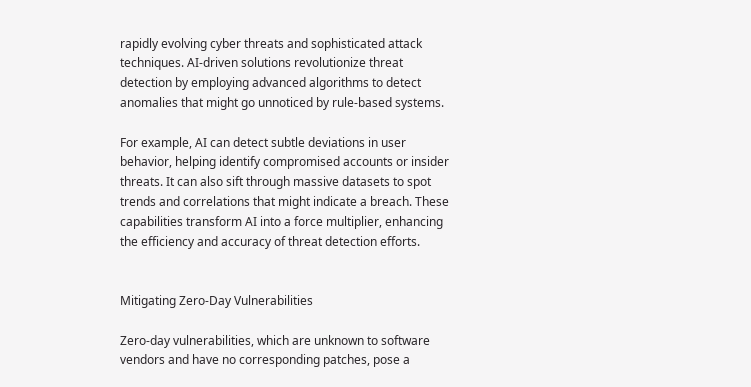rapidly evolving cyber threats and sophisticated attack techniques. AI-driven solutions revolutionize threat detection by employing advanced algorithms to detect anomalies that might go unnoticed by rule-based systems.

For example, AI can detect subtle deviations in user behavior, helping identify compromised accounts or insider threats. It can also sift through massive datasets to spot trends and correlations that might indicate a breach. These capabilities transform AI into a force multiplier, enhancing the efficiency and accuracy of threat detection efforts.


Mitigating Zero-Day Vulnerabilities

Zero-day vulnerabilities, which are unknown to software vendors and have no corresponding patches, pose a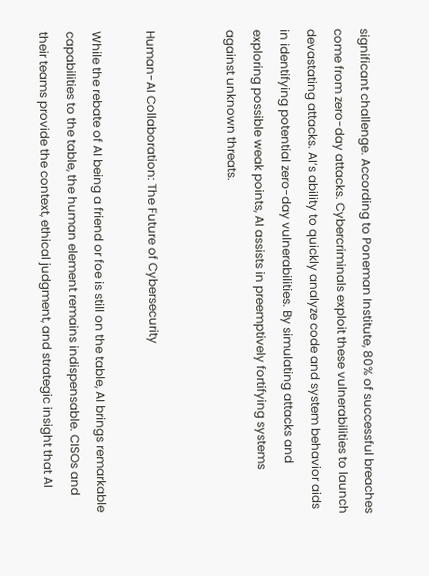significant challenge. According to Poneman Institute, 80% of successful breaches come from zero-day attacks. Cybercriminals exploit these vulnerabilities to launch devastating attacks. AI’s ability to quickly analyze code and system behavior aids in identifying potential zero-day vulnerabilities. By simulating attacks and exploring possible weak points, AI assists in preemptively fortifying systems against unknown threats.


Human-AI Collaboration: The Future of Cybersecurity

While the rebate of AI being a friend or foe is still on the table, AI brings remarkable capabilities to the table, the human element remains indispensable. CISOs and their teams provide the context, ethical judgment, and strategic insight that AI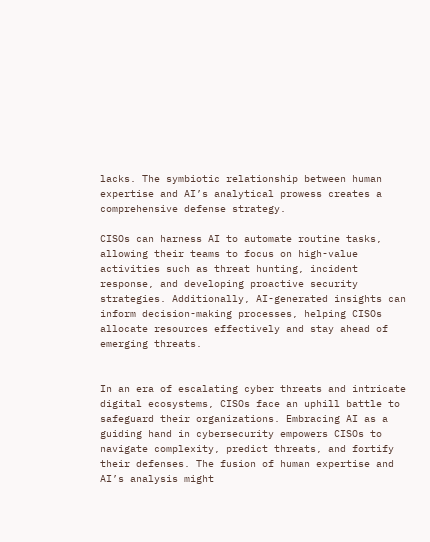lacks. The symbiotic relationship between human expertise and AI’s analytical prowess creates a comprehensive defense strategy.

CISOs can harness AI to automate routine tasks, allowing their teams to focus on high-value activities such as threat hunting, incident response, and developing proactive security strategies. Additionally, AI-generated insights can inform decision-making processes, helping CISOs allocate resources effectively and stay ahead of emerging threats.


In an era of escalating cyber threats and intricate digital ecosystems, CISOs face an uphill battle to safeguard their organizations. Embracing AI as a guiding hand in cybersecurity empowers CISOs to navigate complexity, predict threats, and fortify their defenses. The fusion of human expertise and AI’s analysis might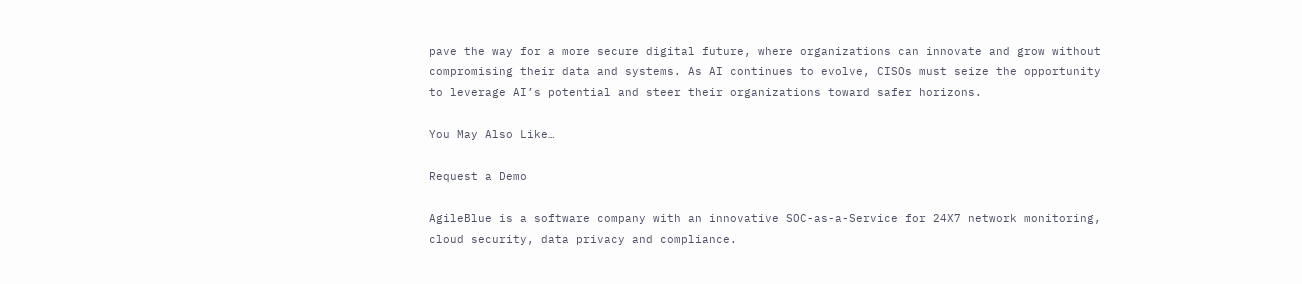pave the way for a more secure digital future, where organizations can innovate and grow without compromising their data and systems. As AI continues to evolve, CISOs must seize the opportunity to leverage AI’s potential and steer their organizations toward safer horizons.

You May Also Like…

Request a Demo

AgileBlue is a software company with an innovative SOC-as-a-Service for 24X7 network monitoring, cloud security, data privacy and compliance.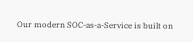Our modern SOC-as-a-Service is built on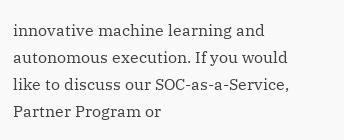innovative machine learning and autonomous execution. If you would like to discuss our SOC-as-a-Service, Partner Program or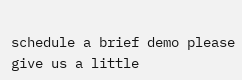schedule a brief demo please give us a little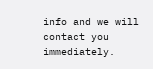info and we will contact you immediately.